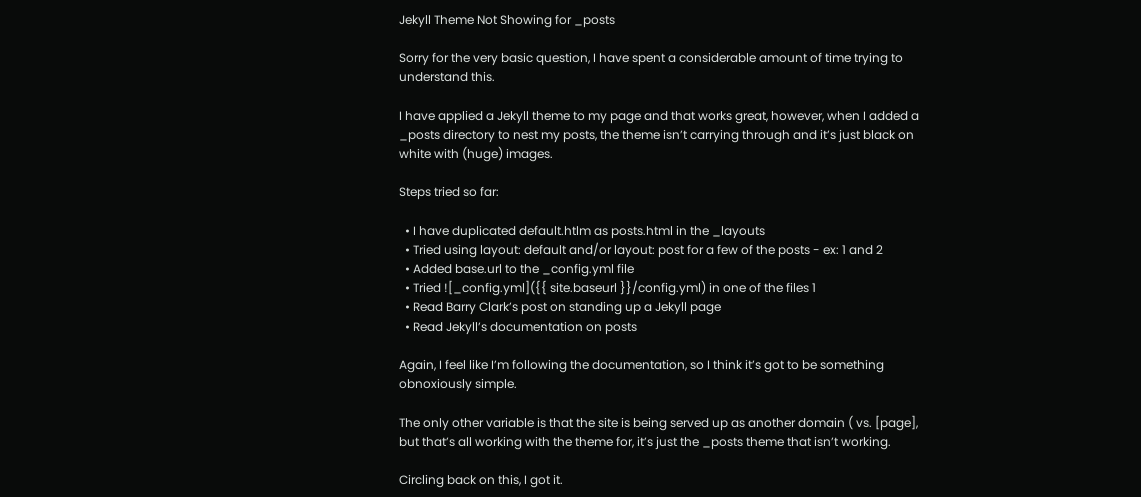Jekyll Theme Not Showing for _posts

Sorry for the very basic question, I have spent a considerable amount of time trying to understand this.

I have applied a Jekyll theme to my page and that works great, however, when I added a _posts directory to nest my posts, the theme isn’t carrying through and it’s just black on white with (huge) images.

Steps tried so far:

  • I have duplicated default.htlm as posts.html in the _layouts
  • Tried using layout: default and/or layout: post for a few of the posts - ex: 1 and 2
  • Added base.url to the _config.yml file
  • Tried ![_config.yml]({{ site.baseurl }}/config.yml) in one of the files 1
  • Read Barry Clark’s post on standing up a Jekyll page
  • Read Jekyll’s documentation on posts

Again, I feel like I’m following the documentation, so I think it’s got to be something obnoxiously simple.

The only other variable is that the site is being served up as another domain ( vs. [page], but that’s all working with the theme for, it’s just the _posts theme that isn’t working.

Circling back on this, I got it.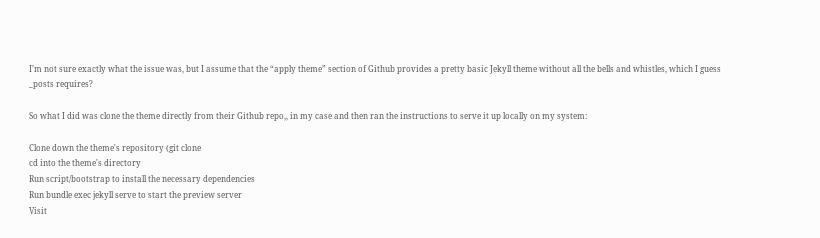I’m not sure exactly what the issue was, but I assume that the “apply theme” section of Github provides a pretty basic Jekyll theme without all the bells and whistles, which I guess _posts requires?

So what I did was clone the theme directly from their Github repo,, in my case and then ran the instructions to serve it up locally on my system:

Clone down the theme's repository (git clone
cd into the theme's directory
Run script/bootstrap to install the necessary dependencies
Run bundle exec jekyll serve to start the preview server
Visit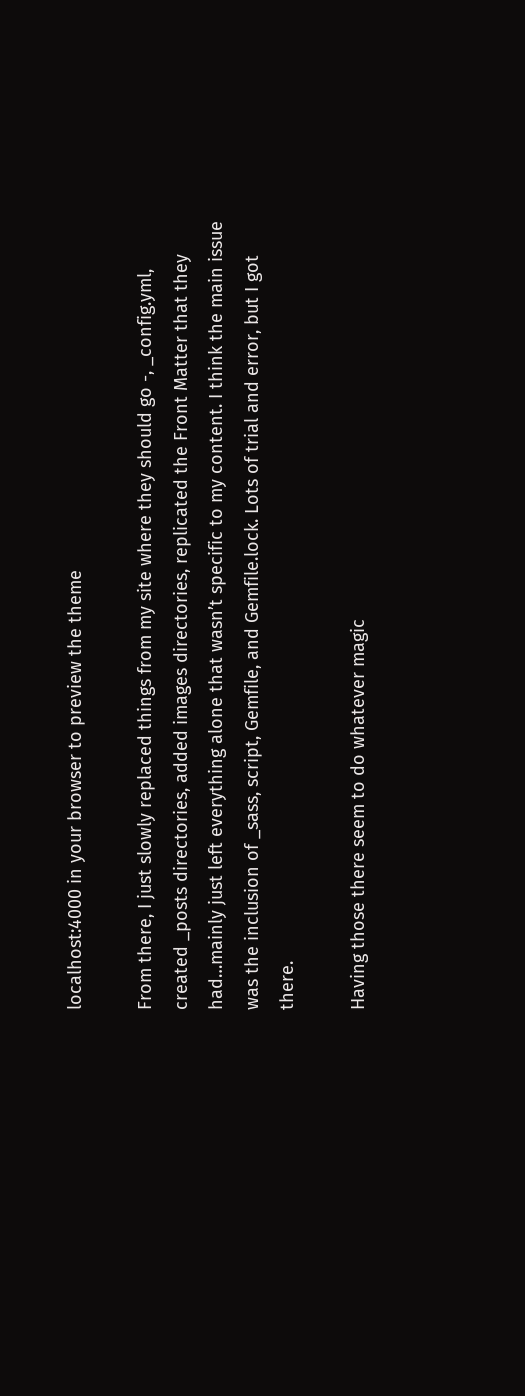localhost:4000 in your browser to preview the theme

From there, I just slowly replaced things from my site where they should go -, _config.yml, created _posts directories, added images directories, replicated the Front Matter that they had…mainly just left everything alone that wasn’t specific to my content. I think the main issue was the inclusion of _sass, script, Gemfile, and Gemfile.lock. Lots of trial and error, but I got there.

Having those there seem to do whatever magic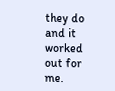they do and it worked out for me.